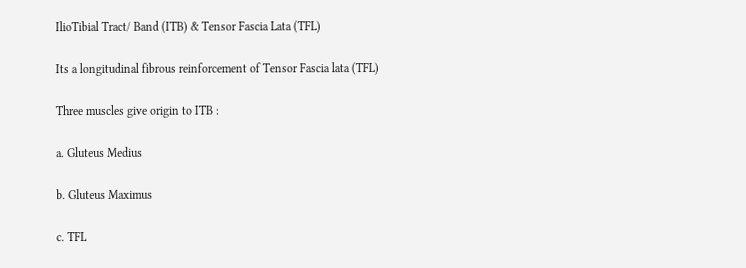IlioTibial Tract/ Band (ITB) & Tensor Fascia Lata (TFL)

Its a longitudinal fibrous reinforcement of Tensor Fascia lata (TFL)

Three muscles give origin to ITB :

a. Gluteus Medius

b. Gluteus Maximus

c. TFL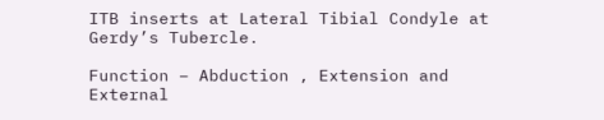ITB inserts at Lateral Tibial Condyle at Gerdy’s Tubercle.

Function – Abduction , Extension and External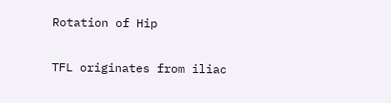Rotation of Hip

TFL originates from iliac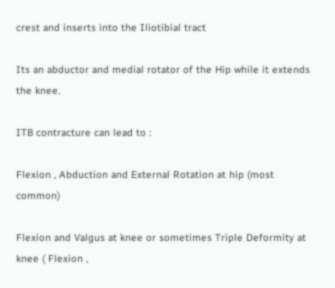crest and inserts into the Iliotibial tract

Its an abductor and medial rotator of the Hip while it extends the knee.

ITB contracture can lead to :

Flexion , Abduction and External Rotation at hip (most common)

Flexion and Valgus at knee or sometimes Triple Deformity at knee ( Flexion ,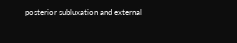posterior subluxation and external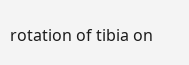rotation of tibia on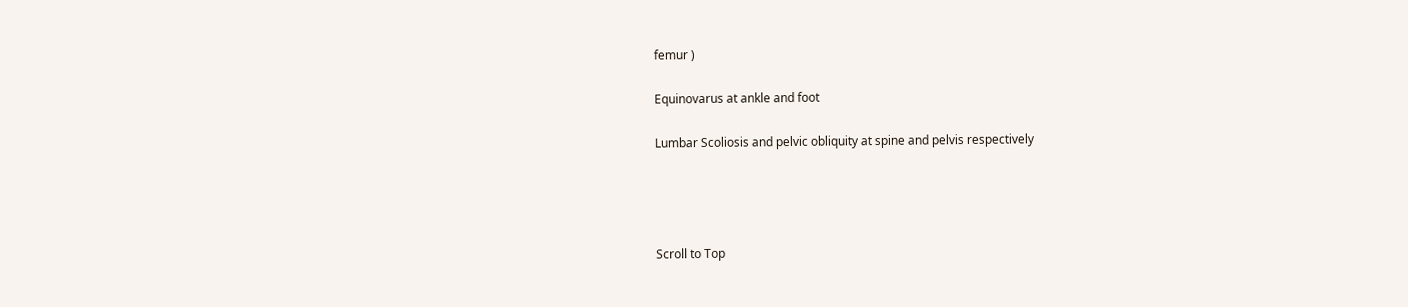femur )

Equinovarus at ankle and foot

Lumbar Scoliosis and pelvic obliquity at spine and pelvis respectively




Scroll to Top